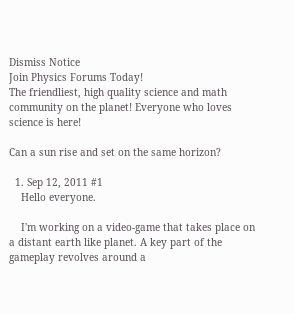Dismiss Notice
Join Physics Forums Today!
The friendliest, high quality science and math community on the planet! Everyone who loves science is here!

Can a sun rise and set on the same horizon?

  1. Sep 12, 2011 #1
    Hello everyone.

    I'm working on a video-game that takes place on a distant earth like planet. A key part of the gameplay revolves around a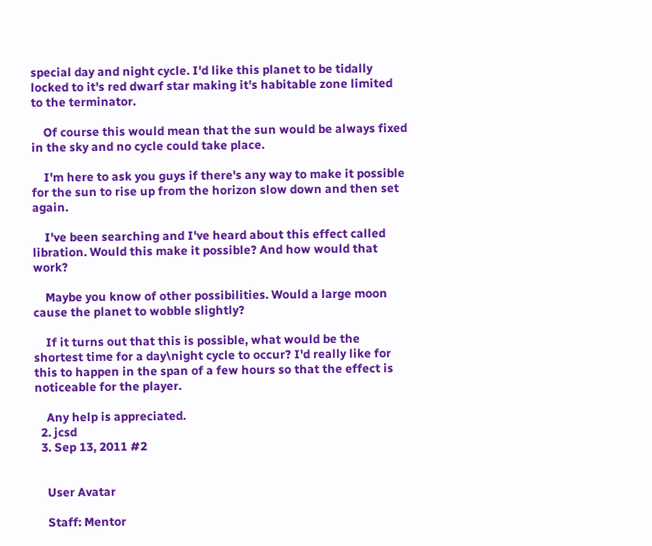special day and night cycle. I'd like this planet to be tidally locked to it's red dwarf star making it's habitable zone limited to the terminator.

    Of course this would mean that the sun would be always fixed in the sky and no cycle could take place.

    I'm here to ask you guys if there's any way to make it possible for the sun to rise up from the horizon slow down and then set again.

    I've been searching and I've heard about this effect called libration. Would this make it possible? And how would that work?

    Maybe you know of other possibilities. Would a large moon cause the planet to wobble slightly?

    If it turns out that this is possible, what would be the shortest time for a day\night cycle to occur? I'd really like for this to happen in the span of a few hours so that the effect is noticeable for the player.

    Any help is appreciated.
  2. jcsd
  3. Sep 13, 2011 #2


    User Avatar

    Staff: Mentor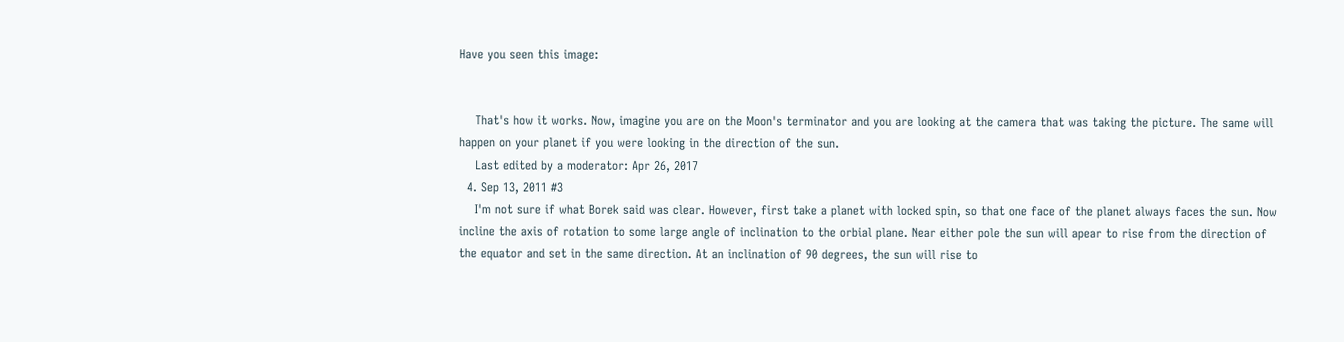Have you seen this image:


    That's how it works. Now, imagine you are on the Moon's terminator and you are looking at the camera that was taking the picture. The same will happen on your planet if you were looking in the direction of the sun.
    Last edited by a moderator: Apr 26, 2017
  4. Sep 13, 2011 #3
    I'm not sure if what Borek said was clear. However, first take a planet with locked spin, so that one face of the planet always faces the sun. Now incline the axis of rotation to some large angle of inclination to the orbial plane. Near either pole the sun will apear to rise from the direction of the equator and set in the same direction. At an inclination of 90 degrees, the sun will rise to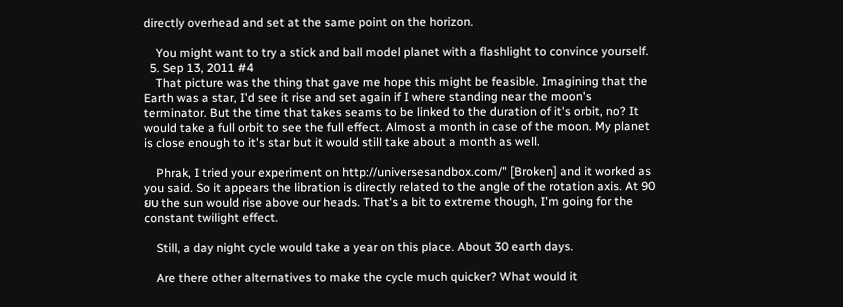directly overhead and set at the same point on the horizon.

    You might want to try a stick and ball model planet with a flashlight to convince yourself.
  5. Sep 13, 2011 #4
    That picture was the thing that gave me hope this might be feasible. Imagining that the Earth was a star, I'd see it rise and set again if I where standing near the moon's terminator. But the time that takes seams to be linked to the duration of it's orbit, no? It would take a full orbit to see the full effect. Almost a month in case of the moon. My planet is close enough to it's star but it would still take about a month as well.

    Phrak, I tried your experiment on http://universesandbox.com/" [Broken] and it worked as you said. So it appears the libration is directly related to the angle of the rotation axis. At 90ยบ the sun would rise above our heads. That's a bit to extreme though, I'm going for the constant twilight effect.

    Still, a day night cycle would take a year on this place. About 30 earth days.

    Are there other alternatives to make the cycle much quicker? What would it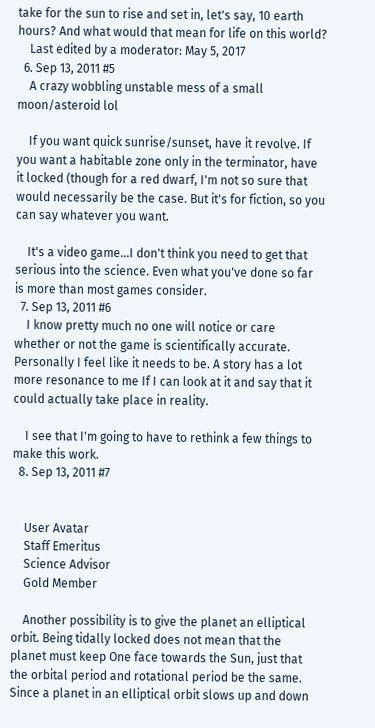take for the sun to rise and set in, let's say, 10 earth hours? And what would that mean for life on this world?
    Last edited by a moderator: May 5, 2017
  6. Sep 13, 2011 #5
    A crazy wobbling unstable mess of a small moon/asteroid lol

    If you want quick sunrise/sunset, have it revolve. If you want a habitable zone only in the terminator, have it locked (though for a red dwarf, I'm not so sure that would necessarily be the case. But it's for fiction, so you can say whatever you want.

    It's a video game...I don't think you need to get that serious into the science. Even what you've done so far is more than most games consider.
  7. Sep 13, 2011 #6
    I know pretty much no one will notice or care whether or not the game is scientifically accurate. Personally I feel like it needs to be. A story has a lot more resonance to me If I can look at it and say that it could actually take place in reality.

    I see that I'm going to have to rethink a few things to make this work.
  8. Sep 13, 2011 #7


    User Avatar
    Staff Emeritus
    Science Advisor
    Gold Member

    Another possibility is to give the planet an elliptical orbit. Being tidally locked does not mean that the planet must keep One face towards the Sun, just that the orbital period and rotational period be the same. Since a planet in an elliptical orbit slows up and down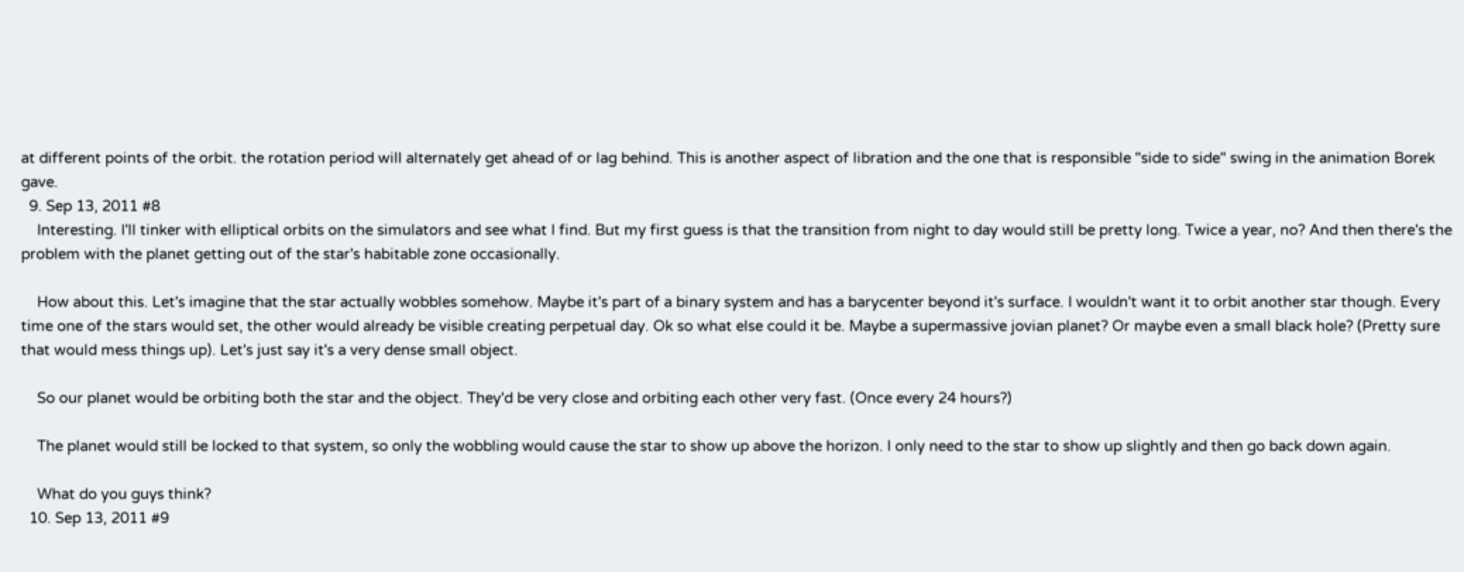at different points of the orbit. the rotation period will alternately get ahead of or lag behind. This is another aspect of libration and the one that is responsible "side to side" swing in the animation Borek gave.
  9. Sep 13, 2011 #8
    Interesting. I'll tinker with elliptical orbits on the simulators and see what I find. But my first guess is that the transition from night to day would still be pretty long. Twice a year, no? And then there's the problem with the planet getting out of the star's habitable zone occasionally.

    How about this. Let's imagine that the star actually wobbles somehow. Maybe it's part of a binary system and has a barycenter beyond it's surface. I wouldn't want it to orbit another star though. Every time one of the stars would set, the other would already be visible creating perpetual day. Ok so what else could it be. Maybe a supermassive jovian planet? Or maybe even a small black hole? (Pretty sure that would mess things up). Let's just say it's a very dense small object.

    So our planet would be orbiting both the star and the object. They'd be very close and orbiting each other very fast. (Once every 24 hours?)

    The planet would still be locked to that system, so only the wobbling would cause the star to show up above the horizon. I only need to the star to show up slightly and then go back down again.

    What do you guys think?
  10. Sep 13, 2011 #9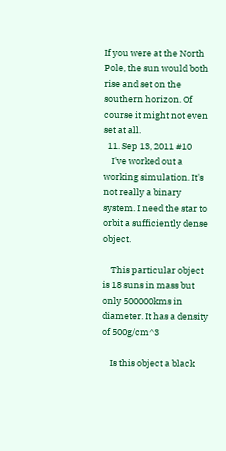If you were at the North Pole, the sun would both rise and set on the southern horizon. Of course it might not even set at all.
  11. Sep 13, 2011 #10
    I've worked out a working simulation. It's not really a binary system. I need the star to orbit a sufficiently dense object.

    This particular object is 18 suns in mass but only 500000kms in diameter. It has a density of 500g/cm^3

    Is this object a black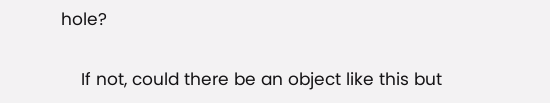hole?

    If not, could there be an object like this but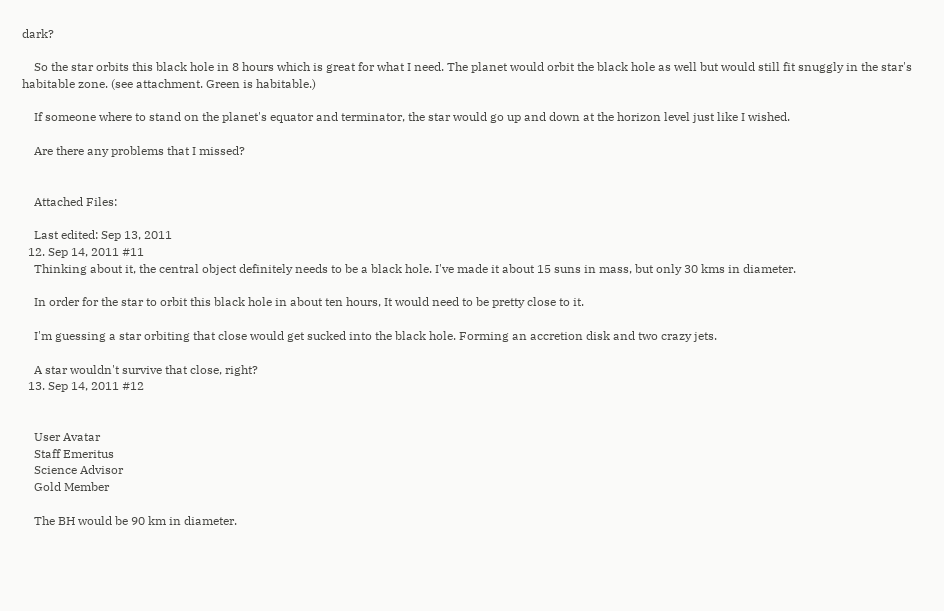dark?

    So the star orbits this black hole in 8 hours which is great for what I need. The planet would orbit the black hole as well but would still fit snuggly in the star's habitable zone. (see attachment. Green is habitable.)

    If someone where to stand on the planet's equator and terminator, the star would go up and down at the horizon level just like I wished.

    Are there any problems that I missed?


    Attached Files:

    Last edited: Sep 13, 2011
  12. Sep 14, 2011 #11
    Thinking about it, the central object definitely needs to be a black hole. I've made it about 15 suns in mass, but only 30 kms in diameter.

    In order for the star to orbit this black hole in about ten hours, It would need to be pretty close to it.

    I'm guessing a star orbiting that close would get sucked into the black hole. Forming an accretion disk and two crazy jets.

    A star wouldn't survive that close, right?
  13. Sep 14, 2011 #12


    User Avatar
    Staff Emeritus
    Science Advisor
    Gold Member

    The BH would be 90 km in diameter.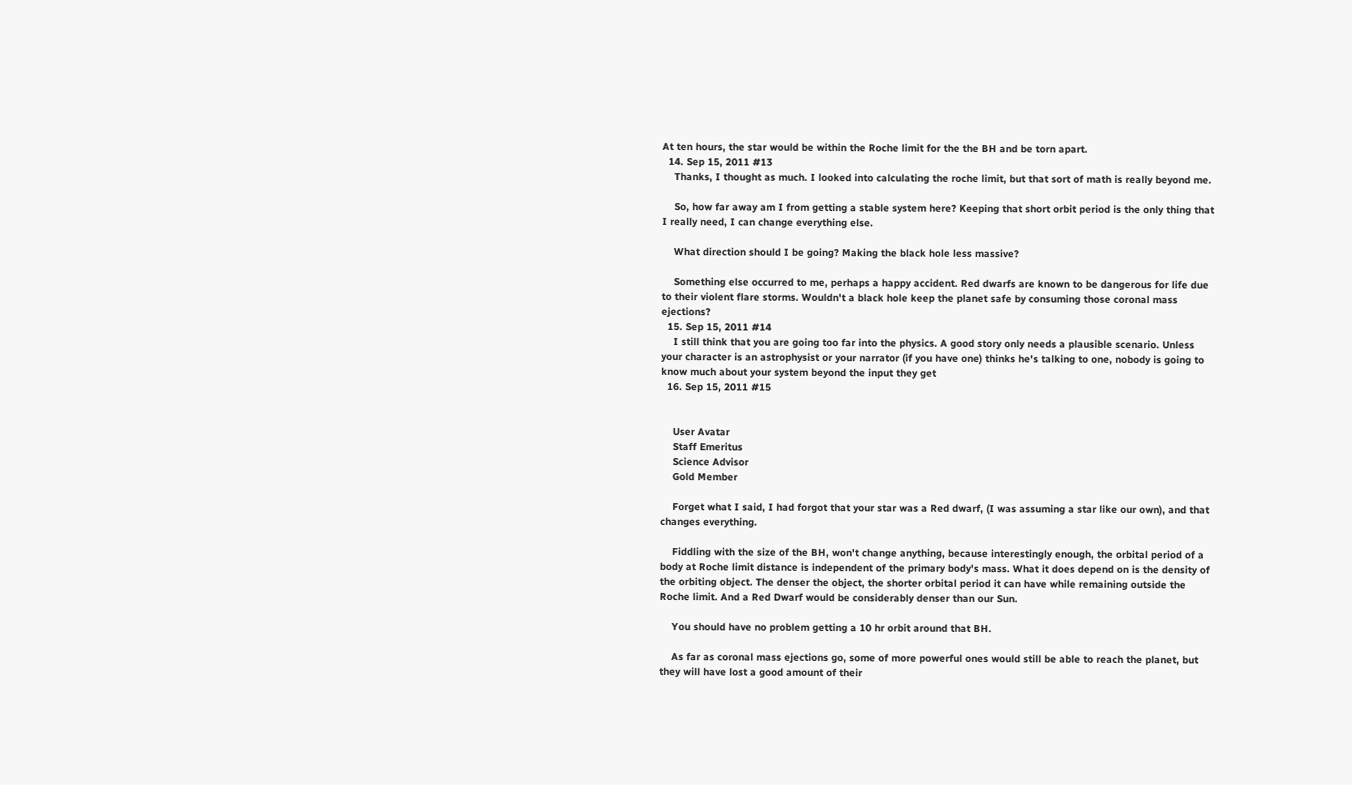At ten hours, the star would be within the Roche limit for the the BH and be torn apart.
  14. Sep 15, 2011 #13
    Thanks, I thought as much. I looked into calculating the roche limit, but that sort of math is really beyond me.

    So, how far away am I from getting a stable system here? Keeping that short orbit period is the only thing that I really need, I can change everything else.

    What direction should I be going? Making the black hole less massive?

    Something else occurred to me, perhaps a happy accident. Red dwarfs are known to be dangerous for life due to their violent flare storms. Wouldn't a black hole keep the planet safe by consuming those coronal mass ejections?
  15. Sep 15, 2011 #14
    I still think that you are going too far into the physics. A good story only needs a plausible scenario. Unless your character is an astrophysist or your narrator (if you have one) thinks he's talking to one, nobody is going to know much about your system beyond the input they get
  16. Sep 15, 2011 #15


    User Avatar
    Staff Emeritus
    Science Advisor
    Gold Member

    Forget what I said, I had forgot that your star was a Red dwarf, (I was assuming a star like our own), and that changes everything.

    Fiddling with the size of the BH, won't change anything, because interestingly enough, the orbital period of a body at Roche limit distance is independent of the primary body's mass. What it does depend on is the density of the orbiting object. The denser the object, the shorter orbital period it can have while remaining outside the Roche limit. And a Red Dwarf would be considerably denser than our Sun.

    You should have no problem getting a 10 hr orbit around that BH.

    As far as coronal mass ejections go, some of more powerful ones would still be able to reach the planet, but they will have lost a good amount of their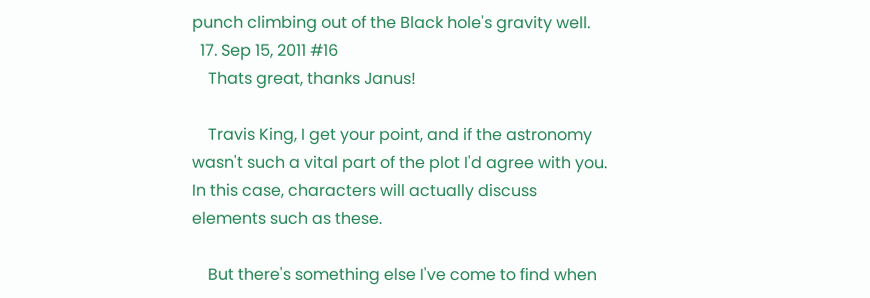punch climbing out of the Black hole's gravity well.
  17. Sep 15, 2011 #16
    Thats great, thanks Janus!

    Travis King, I get your point, and if the astronomy wasn't such a vital part of the plot I'd agree with you. In this case, characters will actually discuss elements such as these.

    But there's something else I've come to find when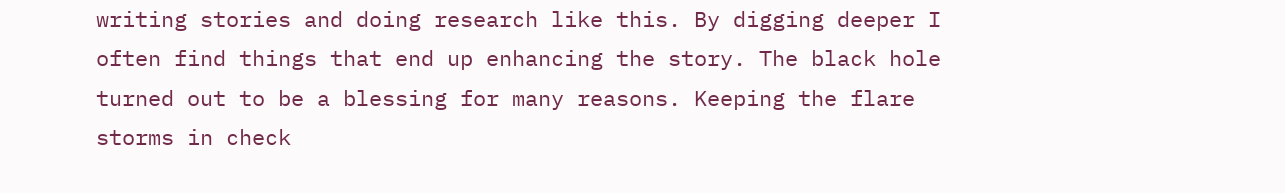writing stories and doing research like this. By digging deeper I often find things that end up enhancing the story. The black hole turned out to be a blessing for many reasons. Keeping the flare storms in check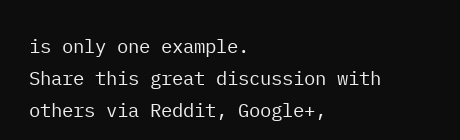is only one example.
Share this great discussion with others via Reddit, Google+,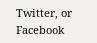Twitter, or Facebook